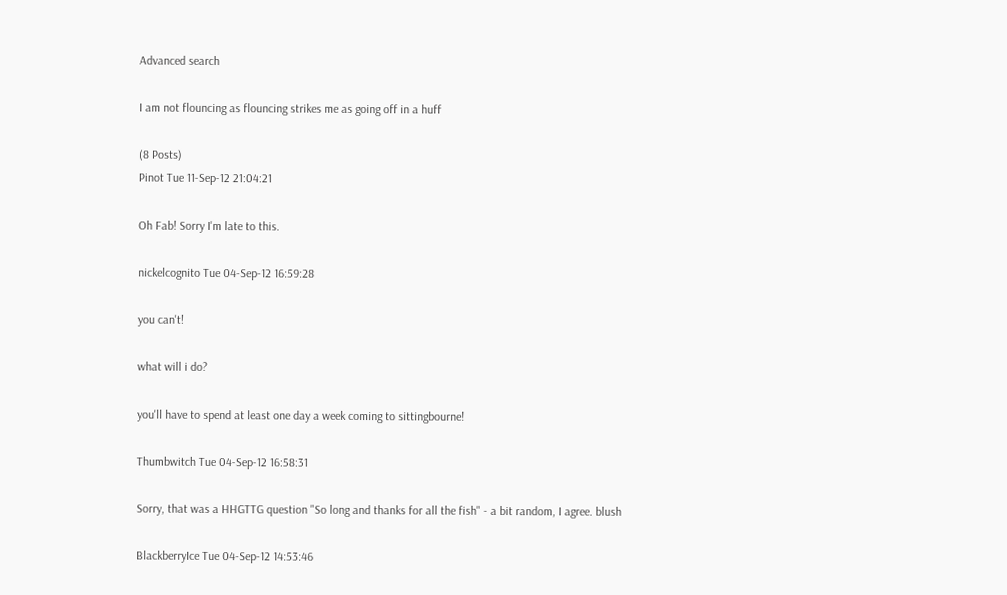Advanced search

I am not flouncing as flouncing strikes me as going off in a huff

(8 Posts)
Pinot Tue 11-Sep-12 21:04:21

Oh Fab! Sorry I'm late to this.

nickelcognito Tue 04-Sep-12 16:59:28

you can't!

what will i do?

you'll have to spend at least one day a week coming to sittingbourne!

Thumbwitch Tue 04-Sep-12 16:58:31

Sorry, that was a HHGTTG question "So long and thanks for all the fish" - a bit random, I agree. blush

BlackberryIce Tue 04-Sep-12 14:53:46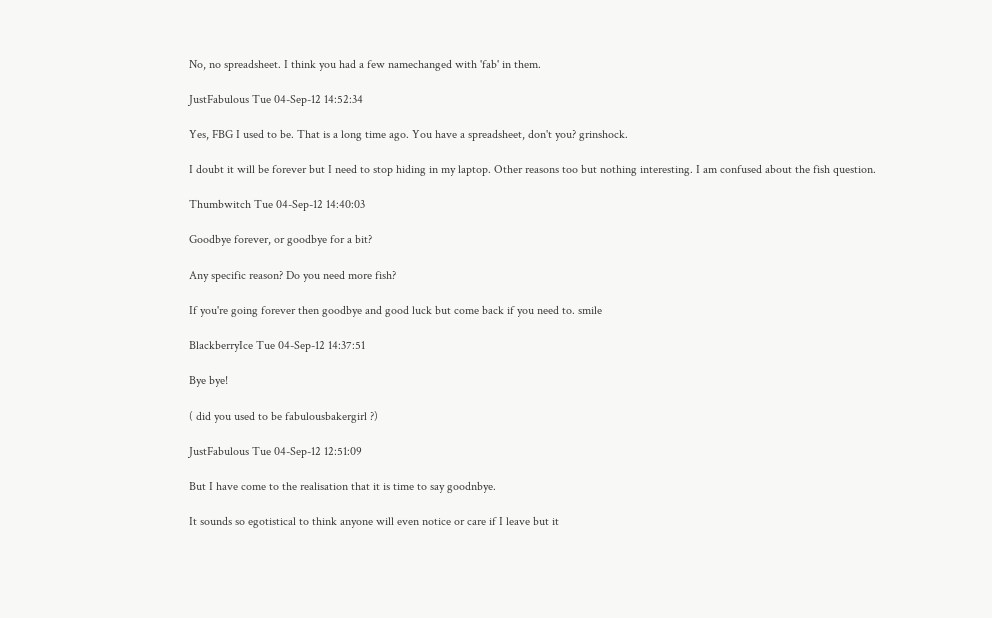No, no spreadsheet. I think you had a few namechanged with 'fab' in them.

JustFabulous Tue 04-Sep-12 14:52:34

Yes, FBG I used to be. That is a long time ago. You have a spreadsheet, don't you? grinshock.

I doubt it will be forever but I need to stop hiding in my laptop. Other reasons too but nothing interesting. I am confused about the fish question.

Thumbwitch Tue 04-Sep-12 14:40:03

Goodbye forever, or goodbye for a bit?

Any specific reason? Do you need more fish?

If you're going forever then goodbye and good luck but come back if you need to. smile

BlackberryIce Tue 04-Sep-12 14:37:51

Bye bye!

( did you used to be fabulousbakergirl ?)

JustFabulous Tue 04-Sep-12 12:51:09

But I have come to the realisation that it is time to say goodnbye.

It sounds so egotistical to think anyone will even notice or care if I leave but it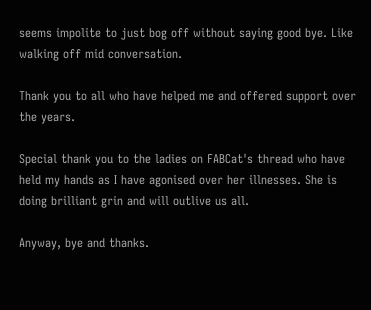seems impolite to just bog off without saying good bye. Like walking off mid conversation.

Thank you to all who have helped me and offered support over the years.

Special thank you to the ladies on FABCat's thread who have held my hands as I have agonised over her illnesses. She is doing brilliant grin and will outlive us all.

Anyway, bye and thanks.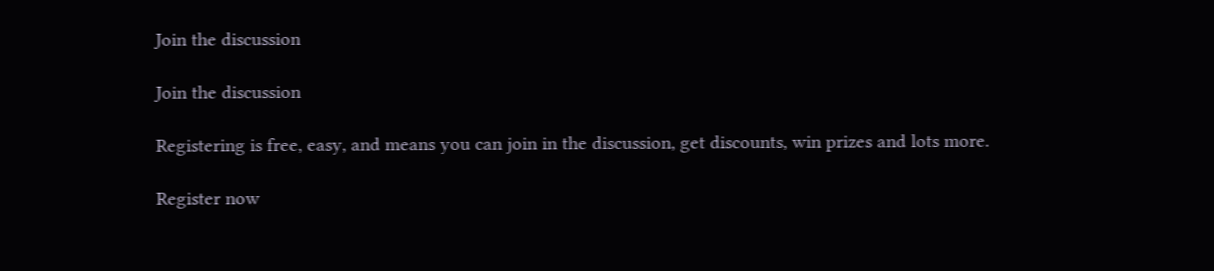Join the discussion

Join the discussion

Registering is free, easy, and means you can join in the discussion, get discounts, win prizes and lots more.

Register now